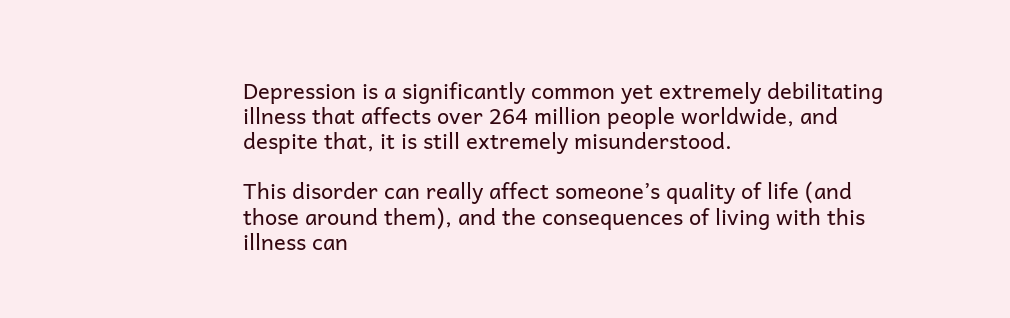Depression is a significantly common yet extremely debilitating illness that affects over 264 million people worldwide, and despite that, it is still extremely misunderstood.

This disorder can really affect someone’s quality of life (and those around them), and the consequences of living with this illness can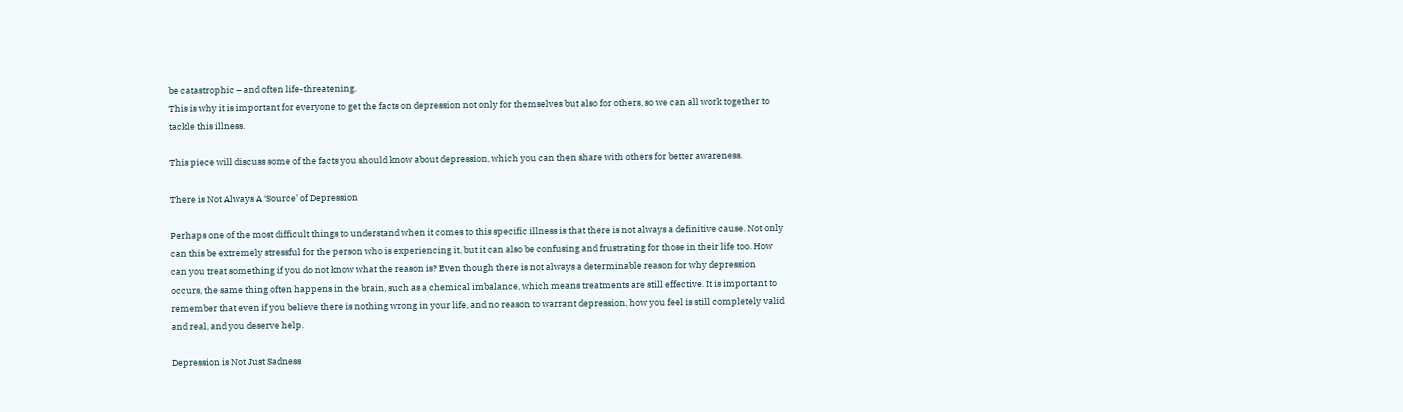be catastrophic – and often life-threatening.
This is why it is important for everyone to get the facts on depression not only for themselves but also for others, so we can all work together to tackle this illness.

This piece will discuss some of the facts you should know about depression, which you can then share with others for better awareness.

There is Not Always A ‘Source’ of Depression

Perhaps one of the most difficult things to understand when it comes to this specific illness is that there is not always a definitive cause. Not only can this be extremely stressful for the person who is experiencing it, but it can also be confusing and frustrating for those in their life too. How can you treat something if you do not know what the reason is? Even though there is not always a determinable reason for why depression occurs, the same thing often happens in the brain, such as a chemical imbalance, which means treatments are still effective. It is important to remember that even if you believe there is nothing wrong in your life, and no reason to warrant depression, how you feel is still completely valid and real, and you deserve help.

Depression is Not Just Sadness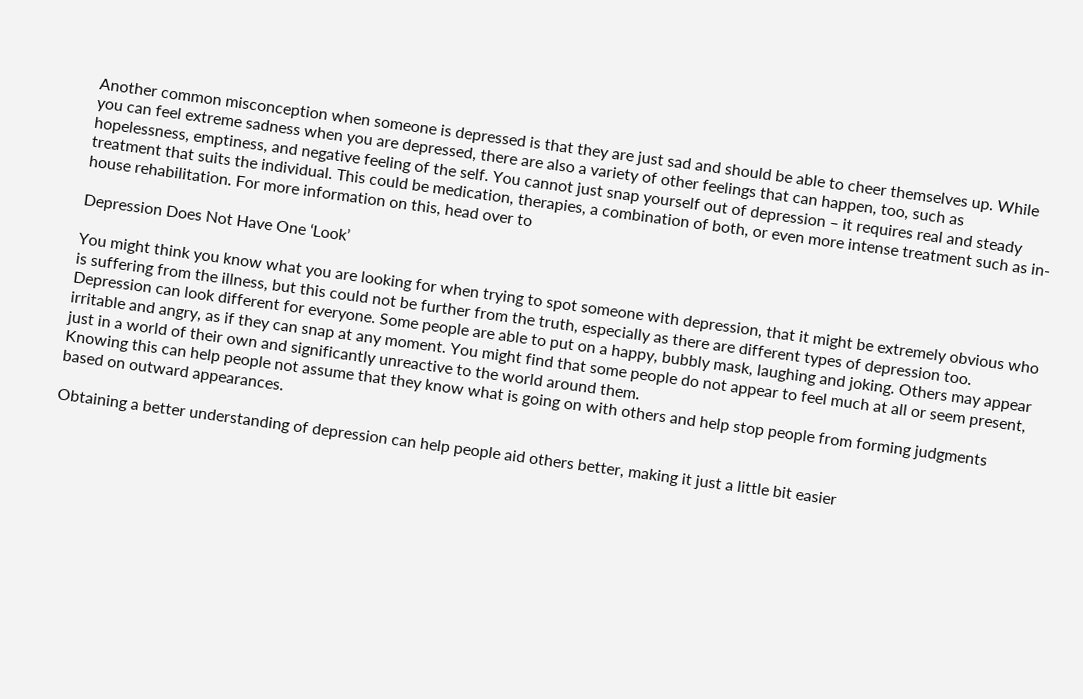Another common misconception when someone is depressed is that they are just sad and should be able to cheer themselves up. While you can feel extreme sadness when you are depressed, there are also a variety of other feelings that can happen, too, such as hopelessness, emptiness, and negative feeling of the self. You cannot just snap yourself out of depression – it requires real and steady treatment that suits the individual. This could be medication, therapies, a combination of both, or even more intense treatment such as in-house rehabilitation. For more information on this, head over to

Depression Does Not Have One ‘Look’

You might think you know what you are looking for when trying to spot someone with depression, that it might be extremely obvious who is suffering from the illness, but this could not be further from the truth, especially as there are different types of depression too. Depression can look different for everyone. Some people are able to put on a happy, bubbly mask, laughing and joking. Others may appear irritable and angry, as if they can snap at any moment. You might find that some people do not appear to feel much at all or seem present, just in a world of their own and significantly unreactive to the world around them.
Knowing this can help people not assume that they know what is going on with others and help stop people from forming judgments based on outward appearances.

Obtaining a better understanding of depression can help people aid others better, making it just a little bit easier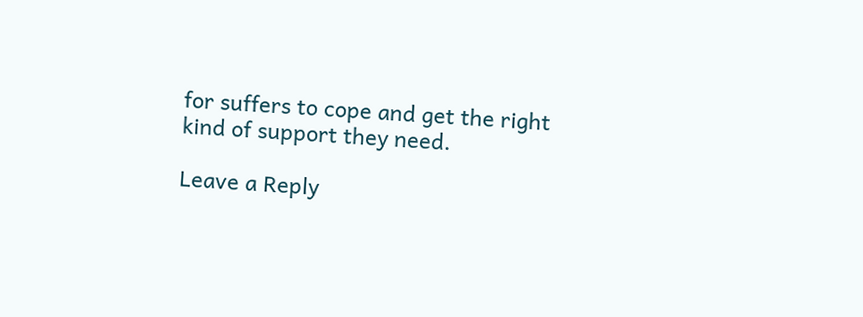for suffers to cope and get the right kind of support they need.

Leave a Reply